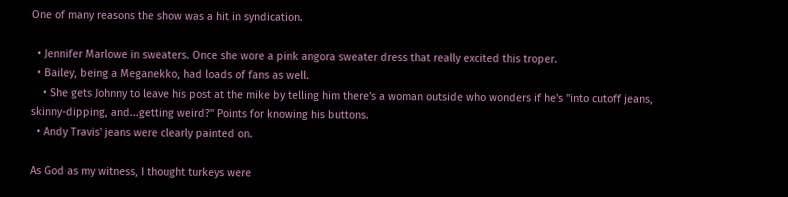One of many reasons the show was a hit in syndication.

  • Jennifer Marlowe in sweaters. Once she wore a pink angora sweater dress that really excited this troper.
  • Bailey, being a Meganekko, had loads of fans as well.
    • She gets Johnny to leave his post at the mike by telling him there's a woman outside who wonders if he's "into cutoff jeans, skinny-dipping, and...getting weird?" Points for knowing his buttons.
  • Andy Travis' jeans were clearly painted on.

As God as my witness, I thought turkeys were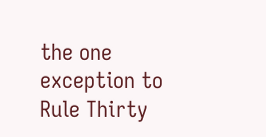the one exception to Rule Thirty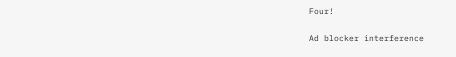Four!

Ad blocker interference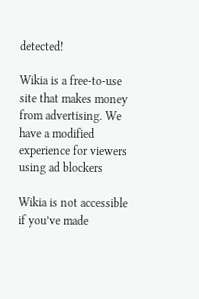detected!

Wikia is a free-to-use site that makes money from advertising. We have a modified experience for viewers using ad blockers

Wikia is not accessible if you’ve made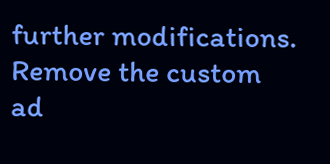further modifications. Remove the custom ad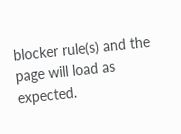blocker rule(s) and the page will load as expected.